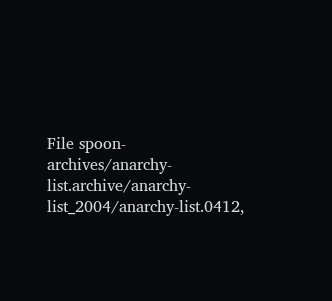File spoon-archives/anarchy-list.archive/anarchy-list_2004/anarchy-list.0412,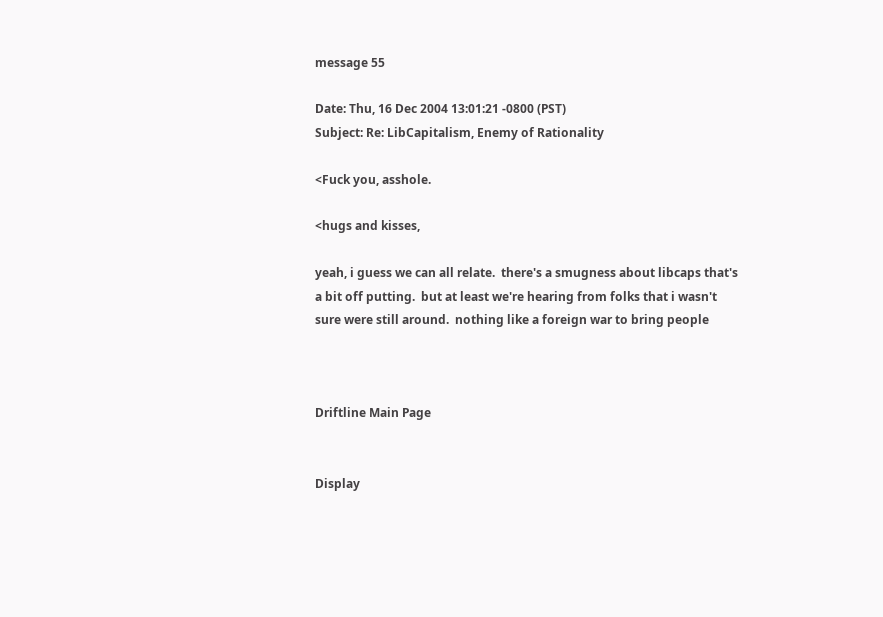message 55

Date: Thu, 16 Dec 2004 13:01:21 -0800 (PST)
Subject: Re: LibCapitalism, Enemy of Rationality

<Fuck you, asshole.

<hugs and kisses,

yeah, i guess we can all relate.  there's a smugness about libcaps that's
a bit off putting.  but at least we're hearing from folks that i wasn't
sure were still around.  nothing like a foreign war to bring people



Driftline Main Page


Display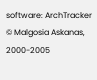software: ArchTracker © Malgosia Askanas, 2000-2005